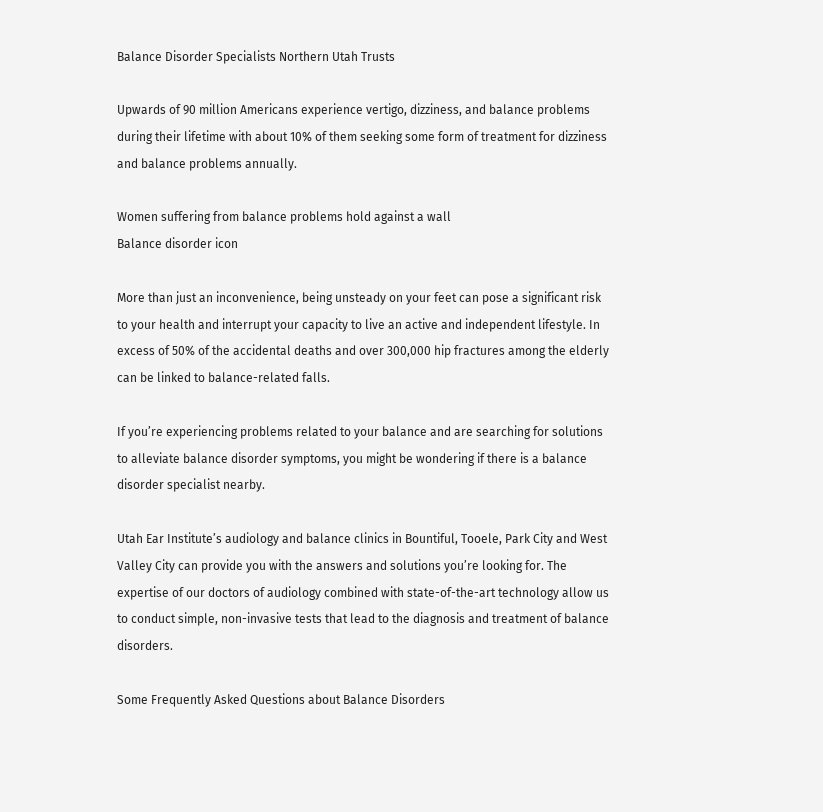Balance Disorder Specialists Northern Utah Trusts

Upwards of 90 million Americans experience vertigo, dizziness, and balance problems during their lifetime with about 10% of them seeking some form of treatment for dizziness and balance problems annually.

Women suffering from balance problems hold against a wall
Balance disorder icon

More than just an inconvenience, being unsteady on your feet can pose a significant risk to your health and interrupt your capacity to live an active and independent lifestyle. In excess of 50% of the accidental deaths and over 300,000 hip fractures among the elderly can be linked to balance-related falls.

If you’re experiencing problems related to your balance and are searching for solutions to alleviate balance disorder symptoms, you might be wondering if there is a balance disorder specialist nearby.

Utah Ear Institute’s audiology and balance clinics in Bountiful, Tooele, Park City and West Valley City can provide you with the answers and solutions you’re looking for. The expertise of our doctors of audiology combined with state-of-the-art technology allow us to conduct simple, non-invasive tests that lead to the diagnosis and treatment of balance disorders.

Some Frequently Asked Questions about Balance Disorders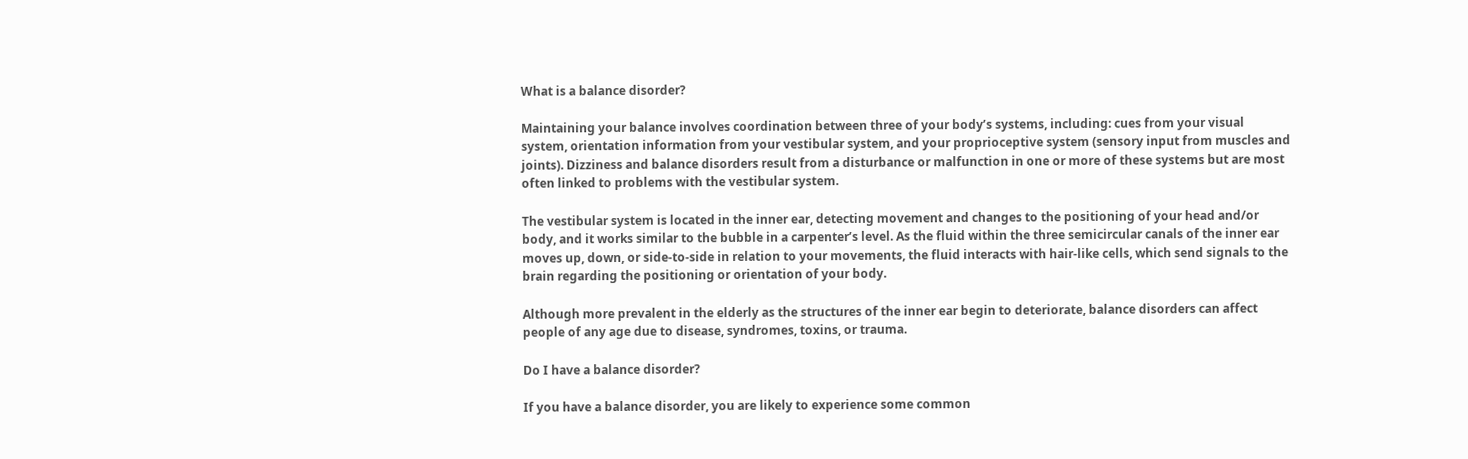What is a balance disorder?

Maintaining your balance involves coordination between three of your body’s systems, including: cues from your visual system, orientation information from your vestibular system, and your proprioceptive system (sensory input from muscles and joints). Dizziness and balance disorders result from a disturbance or malfunction in one or more of these systems but are most often linked to problems with the vestibular system.

The vestibular system is located in the inner ear, detecting movement and changes to the positioning of your head and/or body, and it works similar to the bubble in a carpenter’s level. As the fluid within the three semicircular canals of the inner ear moves up, down, or side-to-side in relation to your movements, the fluid interacts with hair-like cells, which send signals to the brain regarding the positioning or orientation of your body.

Although more prevalent in the elderly as the structures of the inner ear begin to deteriorate, balance disorders can affect people of any age due to disease, syndromes, toxins, or trauma.

Do I have a balance disorder?

If you have a balance disorder, you are likely to experience some common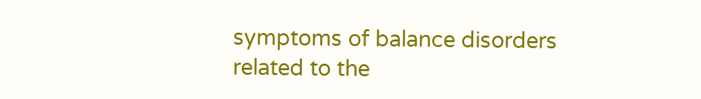symptoms of balance disorders related to the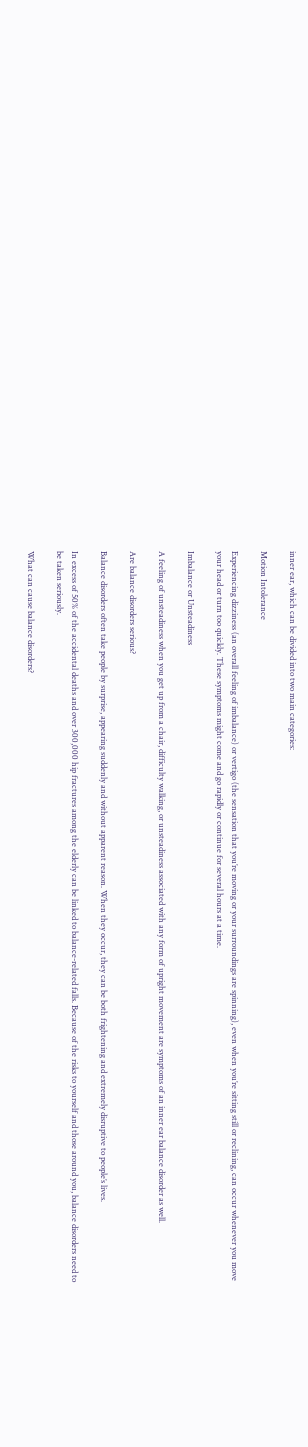inner ear, which can be divided into two main categories:

Motion Intolerance

Experiencing dizziness (an overall feeling of imbalance) or vertigo (the sensation that you’re moving or your surroundings are spinning), even when you’re sitting still or reclining, can occur whenever you move your head or turn too quickly. These symptoms might come and go rapidly or continue for several hours at a time.

Imbalance or Unsteadiness

A feeling of unsteadiness when you get up from a chair, difficulty walking, or unsteadiness associated with any form of upright movement are symptoms of an inner ear balance disorder as well.

Are balance disorders serious?

Balance disorders often take people by surprise, appearing suddenly and without apparent reason. When they occur, they can be both frightening and extremely disruptive to people’s lives.

In excess of 50% of the accidental deaths and over 300,000 hip fractures among the elderly can be linked to balance-related falls. Because of the risks to yourself and those around you, balance disorders need to be taken seriously.

What can cause balance disorders?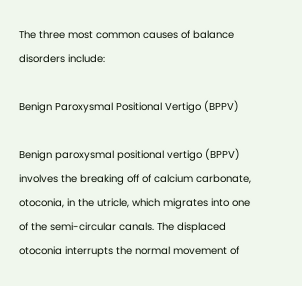The three most common causes of balance disorders include:

Benign Paroxysmal Positional Vertigo (BPPV)

Benign paroxysmal positional vertigo (BPPV) involves the breaking off of calcium carbonate, otoconia, in the utricle, which migrates into one of the semi-circular canals. The displaced otoconia interrupts the normal movement of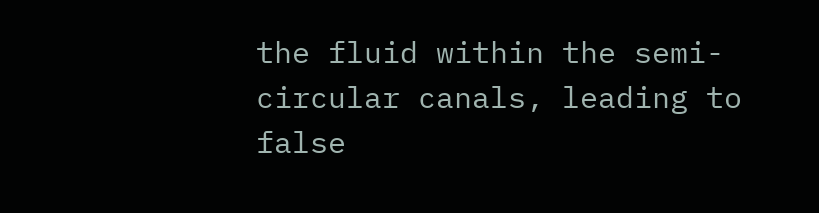the fluid within the semi-circular canals, leading to false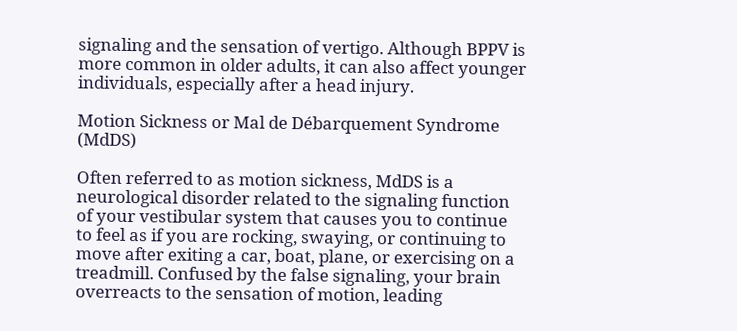signaling and the sensation of vertigo. Although BPPV is more common in older adults, it can also affect younger individuals, especially after a head injury.

Motion Sickness or Mal de Débarquement Syndrome (MdDS)

Often referred to as motion sickness, MdDS is a neurological disorder related to the signaling function of your vestibular system that causes you to continue to feel as if you are rocking, swaying, or continuing to move after exiting a car, boat, plane, or exercising on a treadmill. Confused by the false signaling, your brain overreacts to the sensation of motion, leading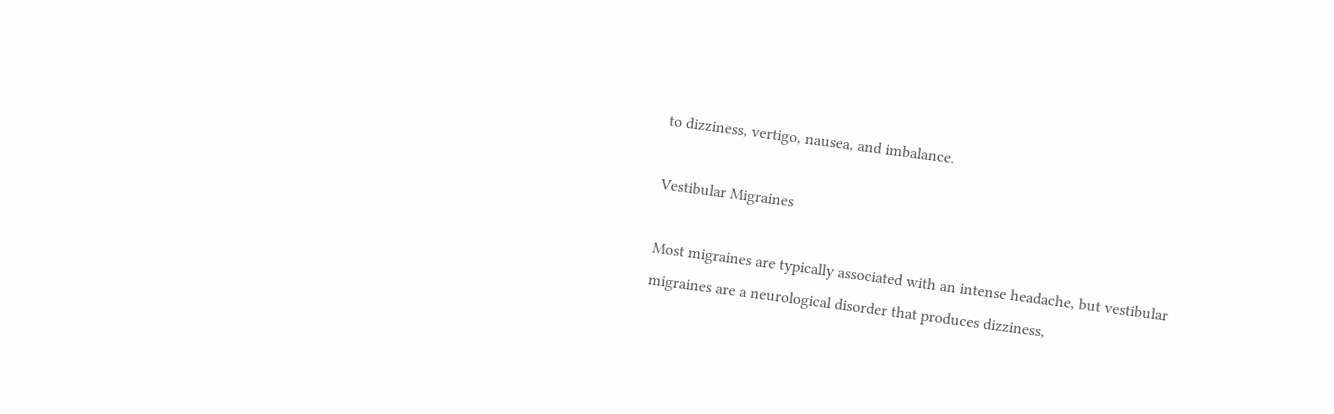to dizziness, vertigo, nausea, and imbalance.

Vestibular Migraines

Most migraines are typically associated with an intense headache, but vestibular migraines are a neurological disorder that produces dizziness,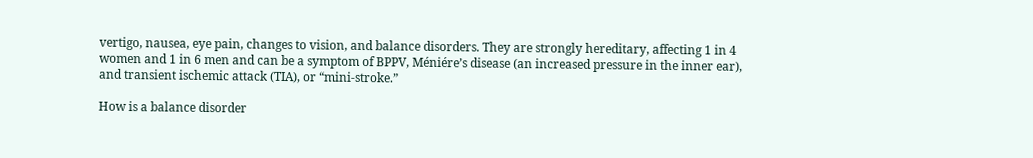vertigo, nausea, eye pain, changes to vision, and balance disorders. They are strongly hereditary, affecting 1 in 4 women and 1 in 6 men and can be a symptom of BPPV, Méniére’s disease (an increased pressure in the inner ear), and transient ischemic attack (TIA), or “mini-stroke.”

How is a balance disorder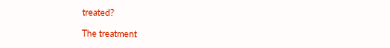treated?

The treatment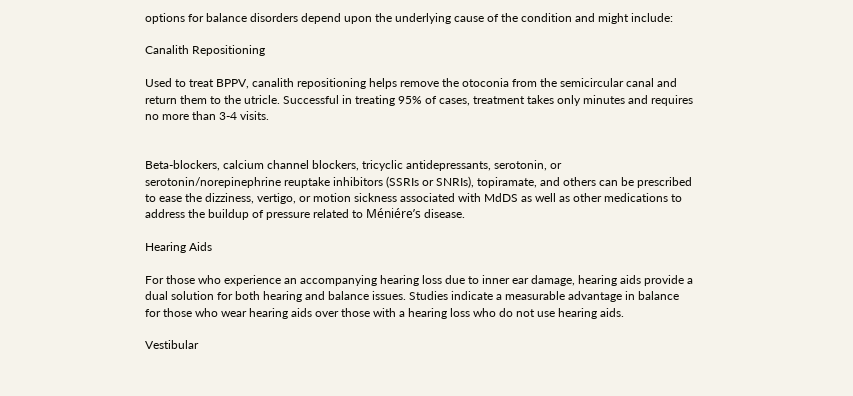options for balance disorders depend upon the underlying cause of the condition and might include:

Canalith Repositioning

Used to treat BPPV, canalith repositioning helps remove the otoconia from the semicircular canal and return them to the utricle. Successful in treating 95% of cases, treatment takes only minutes and requires no more than 3-4 visits.


Beta-blockers, calcium channel blockers, tricyclic antidepressants, serotonin, or serotonin/norepinephrine reuptake inhibitors (SSRIs or SNRIs), topiramate, and others can be prescribed to ease the dizziness, vertigo, or motion sickness associated with MdDS as well as other medications to address the buildup of pressure related to Méniére’s disease.

Hearing Aids

For those who experience an accompanying hearing loss due to inner ear damage, hearing aids provide a dual solution for both hearing and balance issues. Studies indicate a measurable advantage in balance for those who wear hearing aids over those with a hearing loss who do not use hearing aids.

Vestibular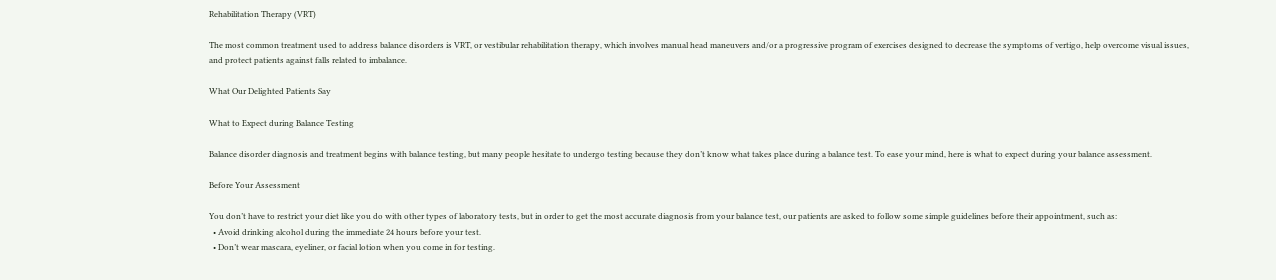Rehabilitation Therapy (VRT)

The most common treatment used to address balance disorders is VRT, or vestibular rehabilitation therapy, which involves manual head maneuvers and/or a progressive program of exercises designed to decrease the symptoms of vertigo, help overcome visual issues, and protect patients against falls related to imbalance.

What Our Delighted Patients Say

What to Expect during Balance Testing

Balance disorder diagnosis and treatment begins with balance testing, but many people hesitate to undergo testing because they don’t know what takes place during a balance test. To ease your mind, here is what to expect during your balance assessment.

Before Your Assessment

You don’t have to restrict your diet like you do with other types of laboratory tests, but in order to get the most accurate diagnosis from your balance test, our patients are asked to follow some simple guidelines before their appointment, such as:
  • Avoid drinking alcohol during the immediate 24 hours before your test.
  • Don’t wear mascara, eyeliner, or facial lotion when you come in for testing.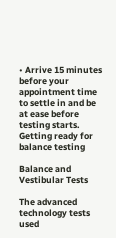• Arrive 15 minutes before your appointment time to settle in and be at ease before testing starts.
Getting ready for balance testing

Balance and Vestibular Tests

The advanced technology tests used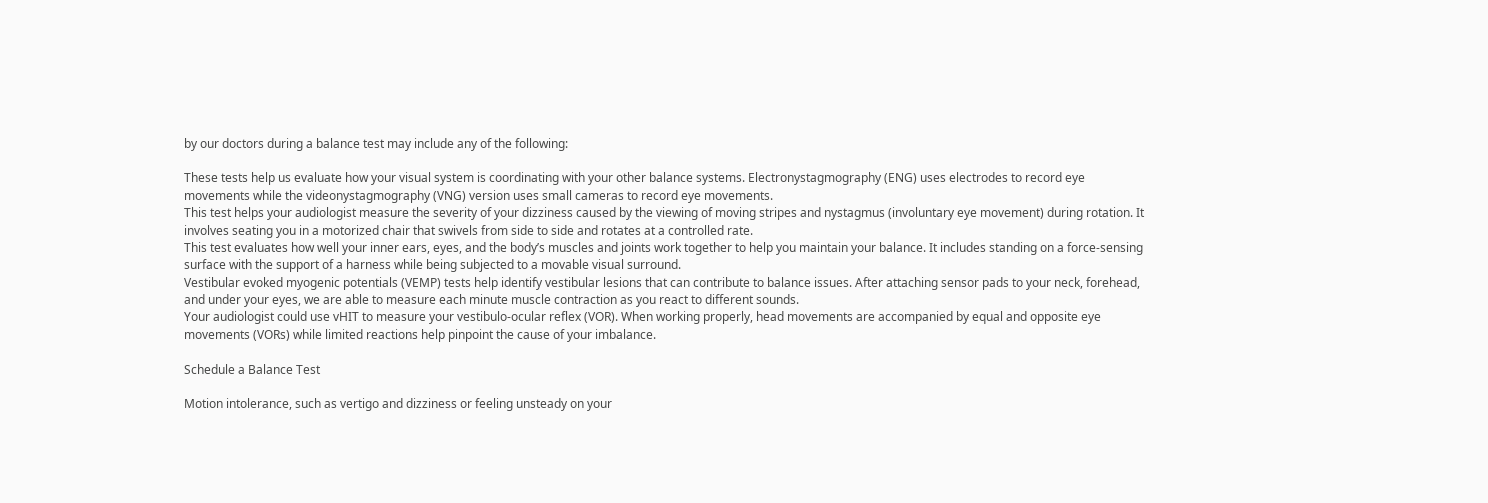by our doctors during a balance test may include any of the following:

These tests help us evaluate how your visual system is coordinating with your other balance systems. Electronystagmography (ENG) uses electrodes to record eye movements while the videonystagmography (VNG) version uses small cameras to record eye movements.
This test helps your audiologist measure the severity of your dizziness caused by the viewing of moving stripes and nystagmus (involuntary eye movement) during rotation. It involves seating you in a motorized chair that swivels from side to side and rotates at a controlled rate.
This test evaluates how well your inner ears, eyes, and the body’s muscles and joints work together to help you maintain your balance. It includes standing on a force-sensing surface with the support of a harness while being subjected to a movable visual surround.
Vestibular evoked myogenic potentials (VEMP) tests help identify vestibular lesions that can contribute to balance issues. After attaching sensor pads to your neck, forehead, and under your eyes, we are able to measure each minute muscle contraction as you react to different sounds.
Your audiologist could use vHIT to measure your vestibulo-ocular reflex (VOR). When working properly, head movements are accompanied by equal and opposite eye movements (VORs) while limited reactions help pinpoint the cause of your imbalance.

Schedule a Balance Test

Motion intolerance, such as vertigo and dizziness or feeling unsteady on your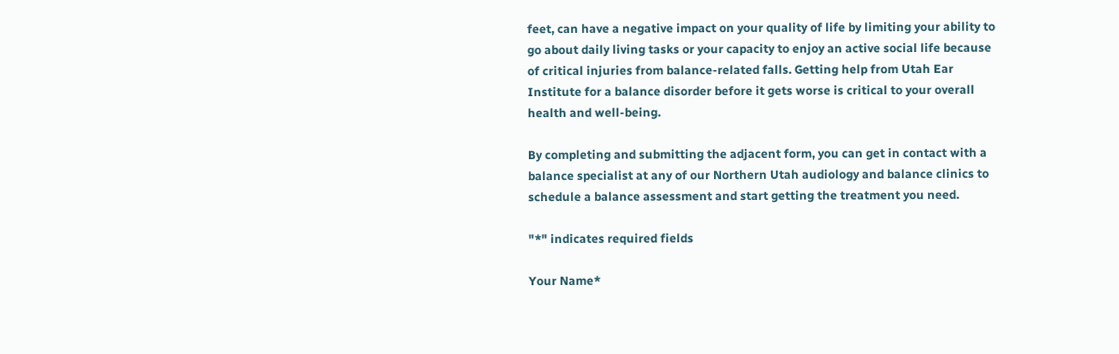feet, can have a negative impact on your quality of life by limiting your ability to go about daily living tasks or your capacity to enjoy an active social life because of critical injuries from balance-related falls. Getting help from Utah Ear Institute for a balance disorder before it gets worse is critical to your overall health and well-being.

By completing and submitting the adjacent form, you can get in contact with a balance specialist at any of our Northern Utah audiology and balance clinics to schedule a balance assessment and start getting the treatment you need.

"*" indicates required fields

Your Name*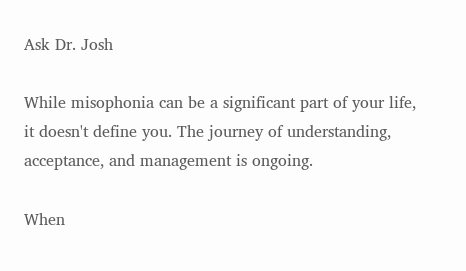Ask Dr. Josh

While misophonia can be a significant part of your life, it doesn't define you. The journey of understanding, acceptance, and management is ongoing.

When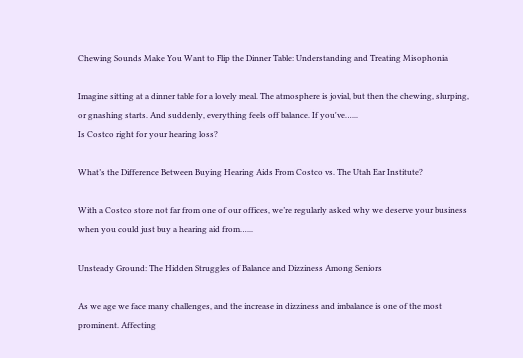Chewing Sounds Make You Want to Flip the Dinner Table: Understanding and Treating Misophonia

Imagine sitting at a dinner table for a lovely meal. The atmosphere is jovial, but then the chewing, slurping, or gnashing starts. And suddenly, everything feels off balance. If you've…...
Is Costco right for your hearing loss?

What’s the Difference Between Buying Hearing Aids From Costco vs. The Utah Ear Institute?

With a Costco store not far from one of our offices, we’re regularly asked why we deserve your business when you could just buy a hearing aid from…...

Unsteady Ground: The Hidden Struggles of Balance and Dizziness Among Seniors

As we age we face many challenges, and the increase in dizziness and imbalance is one of the most prominent. Affecting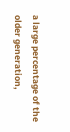a large percentage of the older generation,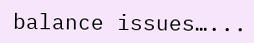balance issues…...